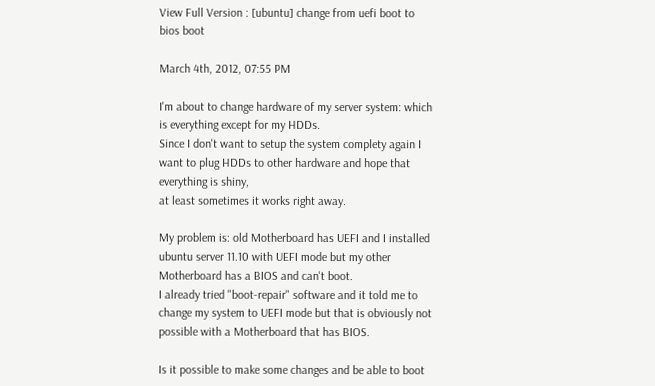View Full Version : [ubuntu] change from uefi boot to bios boot

March 4th, 2012, 07:55 PM

I'm about to change hardware of my server system: which is everything except for my HDDs.
Since I don't want to setup the system complety again I want to plug HDDs to other hardware and hope that everything is shiny,
at least sometimes it works right away.

My problem is: old Motherboard has UEFI and I installed ubuntu server 11.10 with UEFI mode but my other Motherboard has a BIOS and can't boot.
I already tried "boot-repair" software and it told me to change my system to UEFI mode but that is obviously not possible with a Motherboard that has BIOS.

Is it possible to make some changes and be able to boot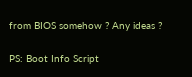from BIOS somehow ? Any ideas ?


PS: Boot Info Script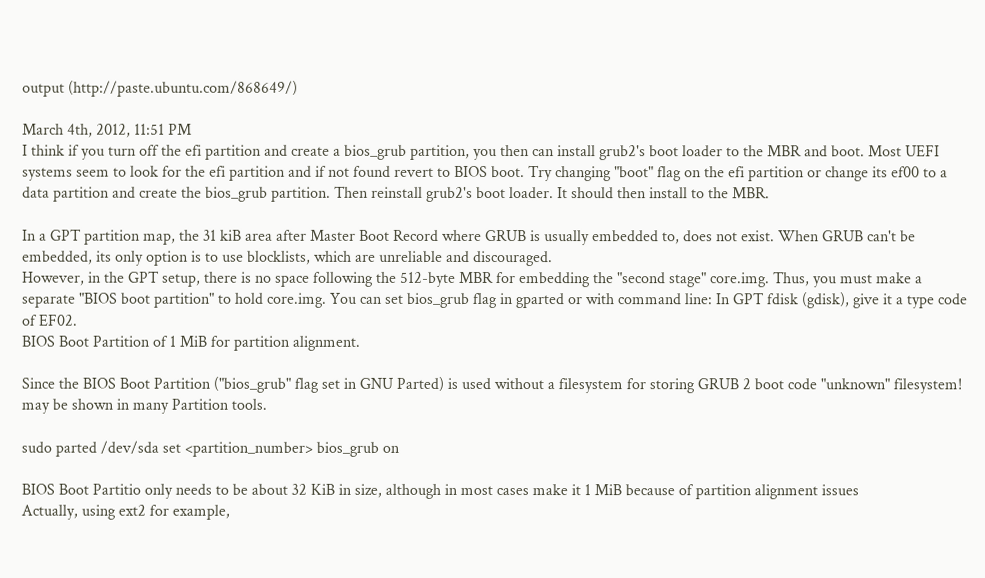output (http://paste.ubuntu.com/868649/)

March 4th, 2012, 11:51 PM
I think if you turn off the efi partition and create a bios_grub partition, you then can install grub2's boot loader to the MBR and boot. Most UEFI systems seem to look for the efi partition and if not found revert to BIOS boot. Try changing "boot" flag on the efi partition or change its ef00 to a data partition and create the bios_grub partition. Then reinstall grub2's boot loader. It should then install to the MBR.

In a GPT partition map, the 31 kiB area after Master Boot Record where GRUB is usually embedded to, does not exist. When GRUB can't be embedded, its only option is to use blocklists, which are unreliable and discouraged.
However, in the GPT setup, there is no space following the 512-byte MBR for embedding the "second stage" core.img. Thus, you must make a separate "BIOS boot partition" to hold core.img. You can set bios_grub flag in gparted or with command line: In GPT fdisk (gdisk), give it a type code of EF02.
BIOS Boot Partition of 1 MiB for partition alignment.

Since the BIOS Boot Partition ("bios_grub" flag set in GNU Parted) is used without a filesystem for storing GRUB 2 boot code "unknown" filesystem! may be shown in many Partition tools.

sudo parted /dev/sda set <partition_number> bios_grub on

BIOS Boot Partitio only needs to be about 32 KiB in size, although in most cases make it 1 MiB because of partition alignment issues
Actually, using ext2 for example,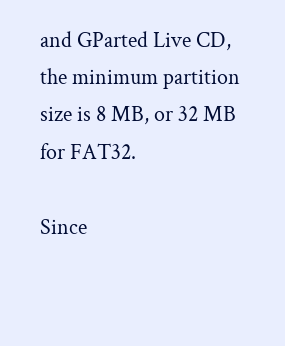and GParted Live CD, the minimum partition size is 8 MB, or 32 MB for FAT32.

Since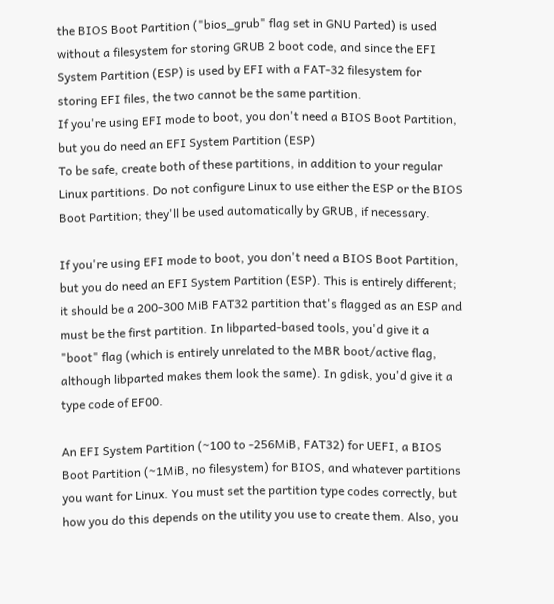the BIOS Boot Partition ("bios_grub" flag set in GNU Parted) is used without a filesystem for storing GRUB 2 boot code, and since the EFI System Partition (ESP) is used by EFI with a FAT-32 filesystem for storing EFI files, the two cannot be the same partition.
If you're using EFI mode to boot, you don't need a BIOS Boot Partition, but you do need an EFI System Partition (ESP)
To be safe, create both of these partitions, in addition to your regular Linux partitions. Do not configure Linux to use either the ESP or the BIOS Boot Partition; they'll be used automatically by GRUB, if necessary.

If you're using EFI mode to boot, you don't need a BIOS Boot Partition, but you do need an EFI System Partition (ESP). This is entirely different; it should be a 200-300 MiB FAT32 partition that's flagged as an ESP and must be the first partition. In libparted-based tools, you'd give it a "boot" flag (which is entirely unrelated to the MBR boot/active flag, although libparted makes them look the same). In gdisk, you'd give it a type code of EF00.

An EFI System Partition (~100 to -256MiB, FAT32) for UEFI, a BIOS Boot Partition (~1MiB, no filesystem) for BIOS, and whatever partitions you want for Linux. You must set the partition type codes correctly, but how you do this depends on the utility you use to create them. Also, you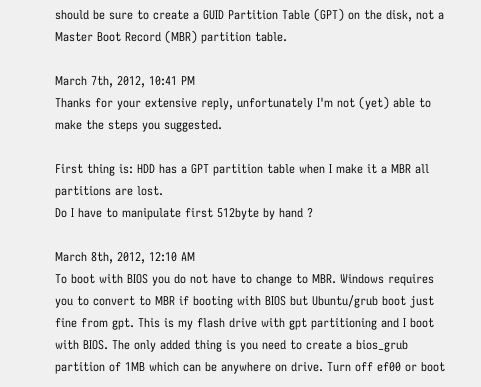should be sure to create a GUID Partition Table (GPT) on the disk, not a Master Boot Record (MBR) partition table.

March 7th, 2012, 10:41 PM
Thanks for your extensive reply, unfortunately I'm not (yet) able to make the steps you suggested.

First thing is: HDD has a GPT partition table when I make it a MBR all partitions are lost.
Do I have to manipulate first 512byte by hand ?

March 8th, 2012, 12:10 AM
To boot with BIOS you do not have to change to MBR. Windows requires you to convert to MBR if booting with BIOS but Ubuntu/grub boot just fine from gpt. This is my flash drive with gpt partitioning and I boot with BIOS. The only added thing is you need to create a bios_grub partition of 1MB which can be anywhere on drive. Turn off ef00 or boot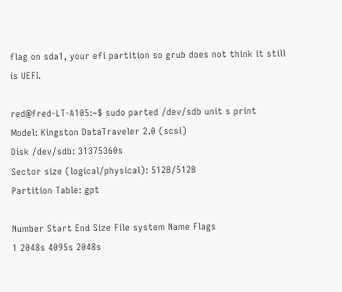flag on sda1, your efi partition so grub does not think it still is UEFI.

red@fred-LT-A105:~$ sudo parted /dev/sdb unit s print
Model: Kingston DataTraveler 2.0 (scsi)
Disk /dev/sdb: 31375360s
Sector size (logical/physical): 512B/512B
Partition Table: gpt

Number Start End Size File system Name Flags
1 2048s 4095s 2048s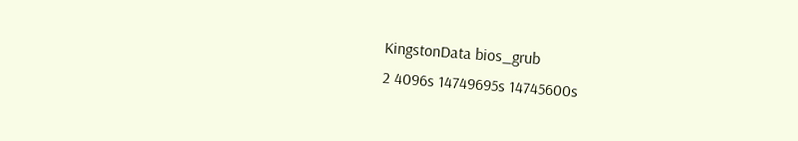KingstonData bios_grub
2 4096s 14749695s 14745600s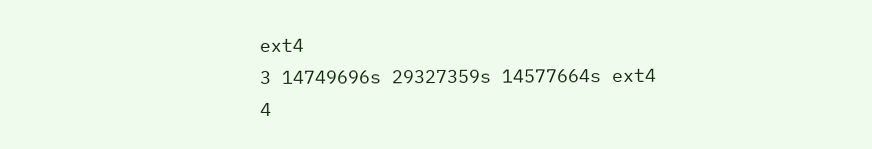ext4
3 14749696s 29327359s 14577664s ext4
4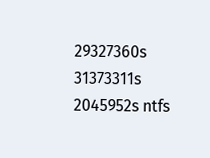29327360s 31373311s 2045952s ntfs